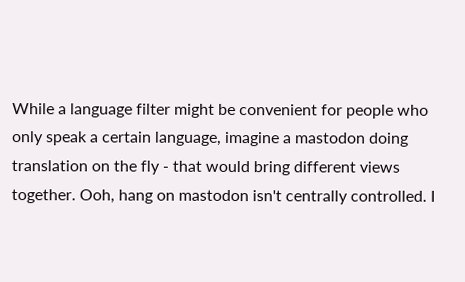While a language filter might be convenient for people who only speak a certain language, imagine a mastodon doing translation on the fly - that would bring different views together. Ooh, hang on mastodon isn't centrally controlled. I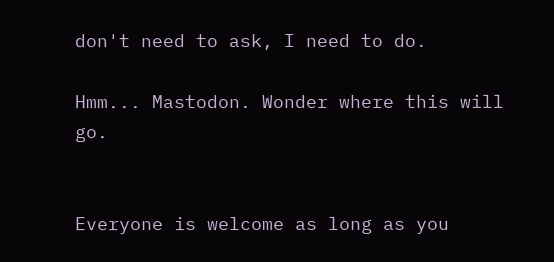don't need to ask, I need to do.

Hmm... Mastodon. Wonder where this will go.


Everyone is welcome as long as you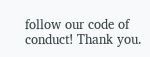follow our code of conduct! Thank you.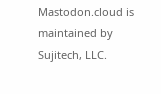Mastodon.cloud is maintained by Sujitech, LLC.